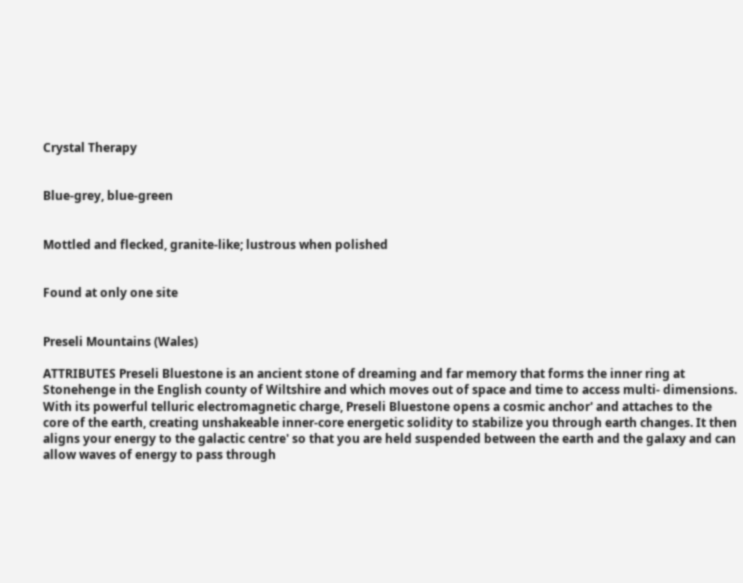Crystal Therapy


Blue-grey, blue-green


Mottled and flecked, granite-like; lustrous when polished


Found at only one site


Preseli Mountains (Wales)

ATTRIBUTES Preseli Bluestone is an ancient stone of dreaming and far memory that forms the inner ring at Stonehenge in the English county of Wiltshire and which moves out of space and time to access multi- dimensions. With its powerful telluric electromagnetic charge, Preseli Bluestone opens a cosmic anchor' and attaches to the core of the earth, creating unshakeable inner-core energetic solidity to stabilize you through earth changes. It then aligns your energy to the galactic centre' so that you are held suspended between the earth and the galaxy and can allow waves of energy to pass through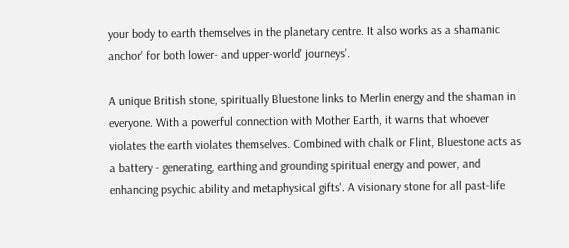your body to earth themselves in the planetary centre. It also works as a shamanic anchor' for both lower- and upper-world' journeys'.

A unique British stone, spiritually Bluestone links to Merlin energy and the shaman in everyone. With a powerful connection with Mother Earth, it warns that whoever violates the earth violates themselves. Combined with chalk or Flint, Bluestone acts as a battery - generating, earthing and grounding spiritual energy and power, and enhancing psychic ability and metaphysical gifts'. A visionary stone for all past-life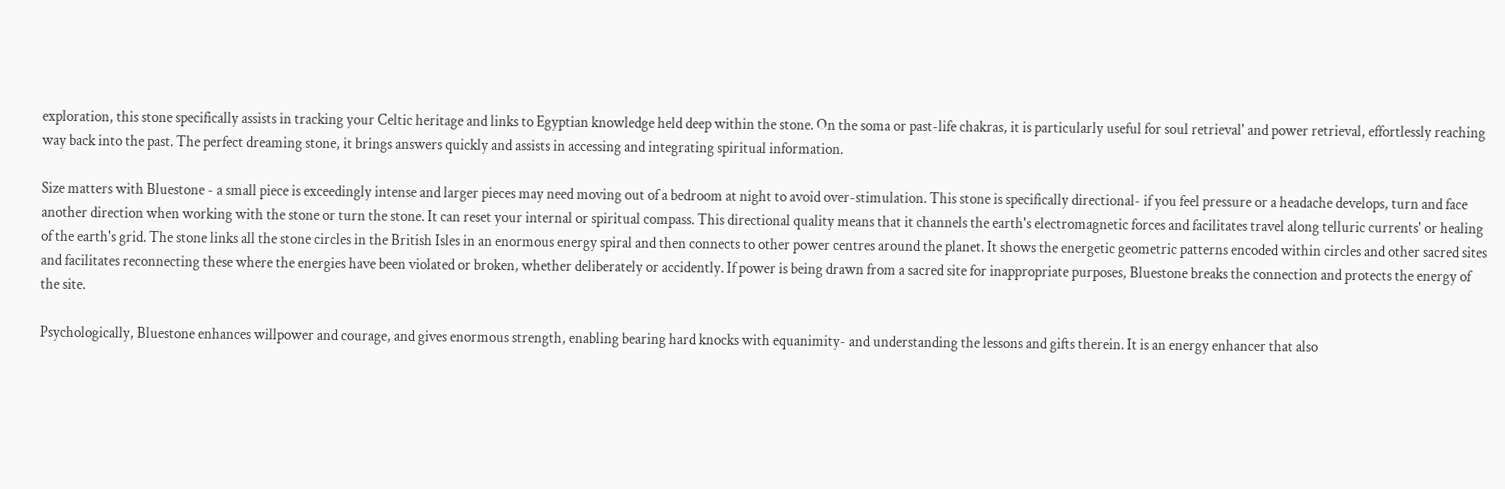exploration, this stone specifically assists in tracking your Celtic heritage and links to Egyptian knowledge held deep within the stone. On the soma or past-life chakras, it is particularly useful for soul retrieval' and power retrieval, effortlessly reaching way back into the past. The perfect dreaming stone, it brings answers quickly and assists in accessing and integrating spiritual information.

Size matters with Bluestone - a small piece is exceedingly intense and larger pieces may need moving out of a bedroom at night to avoid over-stimulation. This stone is specifically directional- if you feel pressure or a headache develops, turn and face another direction when working with the stone or turn the stone. It can reset your internal or spiritual compass. This directional quality means that it channels the earth's electromagnetic forces and facilitates travel along telluric currents' or healing of the earth's grid. The stone links all the stone circles in the British Isles in an enormous energy spiral and then connects to other power centres around the planet. It shows the energetic geometric patterns encoded within circles and other sacred sites and facilitates reconnecting these where the energies have been violated or broken, whether deliberately or accidently. If power is being drawn from a sacred site for inappropriate purposes, Bluestone breaks the connection and protects the energy of the site.

Psychologically, Bluestone enhances willpower and courage, and gives enormous strength, enabling bearing hard knocks with equanimity- and understanding the lessons and gifts therein. It is an energy enhancer that also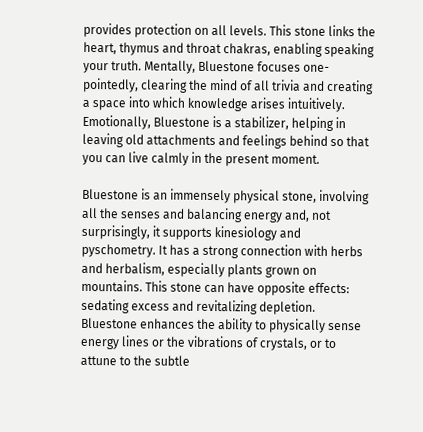provides protection on all levels. This stone links the heart, thymus and throat chakras, enabling speaking your truth. Mentally, Bluestone focuses one-pointedly, clearing the mind of all trivia and creating a space into which knowledge arises intuitively. Emotionally, Bluestone is a stabilizer, helping in leaving old attachments and feelings behind so that you can live calmly in the present moment.

Bluestone is an immensely physical stone, involving all the senses and balancing energy and, not surprisingly, it supports kinesiology and pyschometry. It has a strong connection with herbs and herbalism, especially plants grown on mountains. This stone can have opposite effects: sedating excess and revitalizing depletion. Bluestone enhances the ability to physically sense energy lines or the vibrations of crystals, or to attune to the subtle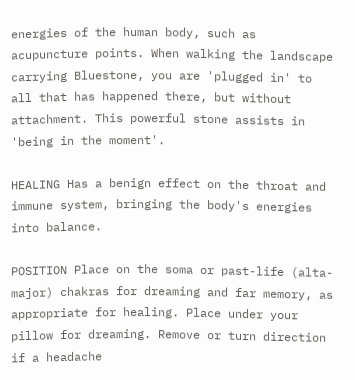energies of the human body, such as acupuncture points. When walking the landscape carrying Bluestone, you are 'plugged in' to all that has happened there, but without attachment. This powerful stone assists in 'being in the moment'.

HEALING Has a benign effect on the throat and immune system, bringing the body's energies into balance.

POSITION Place on the soma or past-life (alta-major) chakras for dreaming and far memory, as appropriate for healing. Place under your pillow for dreaming. Remove or turn direction if a headache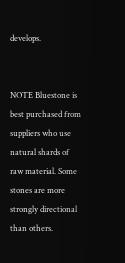develops.


NOTE Bluestone is best purchased from suppliers who use natural shards of raw material. Some stones are more strongly directional than others.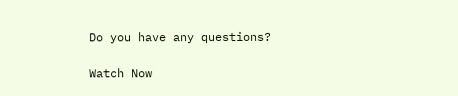Do you have any questions?

Watch Now